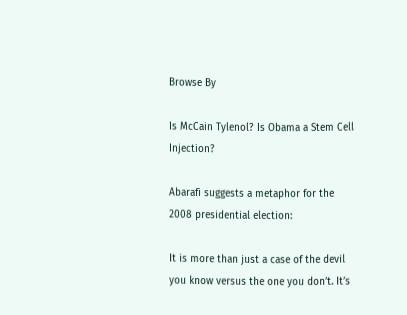Browse By

Is McCain Tylenol? Is Obama a Stem Cell Injection?

Abarafi suggests a metaphor for the 2008 presidential election:

It is more than just a case of the devil you know versus the one you don’t. It’s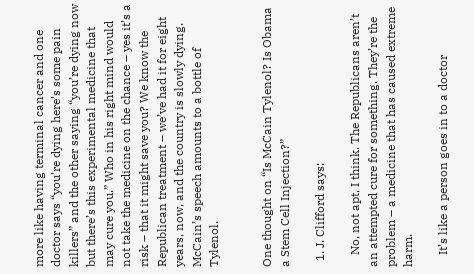more like having terminal cancer and one doctor says “you’re dying here’s some pain killers” and the other saying “you’re dying now but there’s this experimental medicine that may cure you.” Who in his right mind would not take the medicine on the chance – yes it’s a risk – that it might save you? We know the Republican treatment – we’ve had it for eight years, now, and the country is slowly dying. McCain’s speech amounts to a bottle of Tylenol.


One thought on “Is McCain Tylenol? Is Obama a Stem Cell Injection?”

  1. J. Clifford says:

    No, not apt, I think. The Republicans aren’t an attempted cure for something. They’re the problem – a medicine that has caused extreme harm.

    It’s like a person goes in to a doctor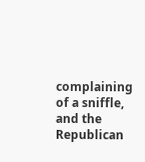complaining of a sniffle, and the Republican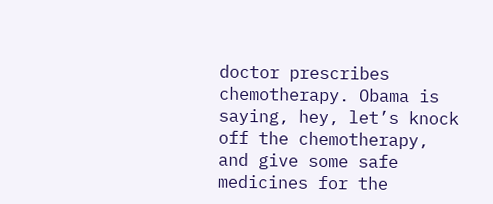doctor prescribes chemotherapy. Obama is saying, hey, let’s knock off the chemotherapy, and give some safe medicines for the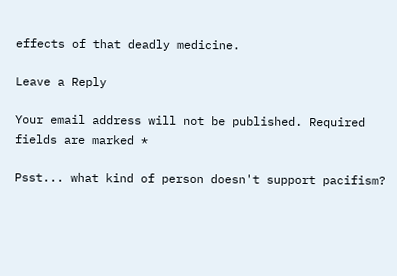effects of that deadly medicine.

Leave a Reply

Your email address will not be published. Required fields are marked *

Psst... what kind of person doesn't support pacifism?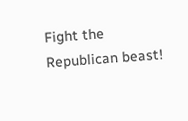Fight the Republican beast!